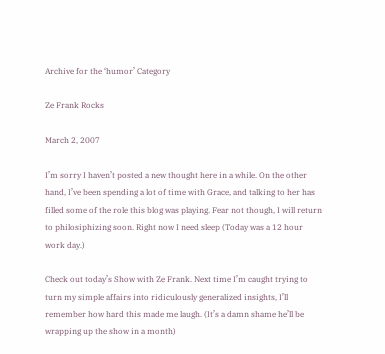Archive for the ‘humor’ Category

Ze Frank Rocks

March 2, 2007

I’m sorry I haven’t posted a new thought here in a while. On the other hand, I’ve been spending a lot of time with Grace, and talking to her has filled some of the role this blog was playing. Fear not though, I will return to philosiphizing soon. Right now I need sleep (Today was a 12 hour work day.)

Check out today’s Show with Ze Frank. Next time I’m caught trying to turn my simple affairs into ridiculously generalized insights, I’ll remember how hard this made me laugh. (It’s a damn shame he’ll be wrapping up the show in a month)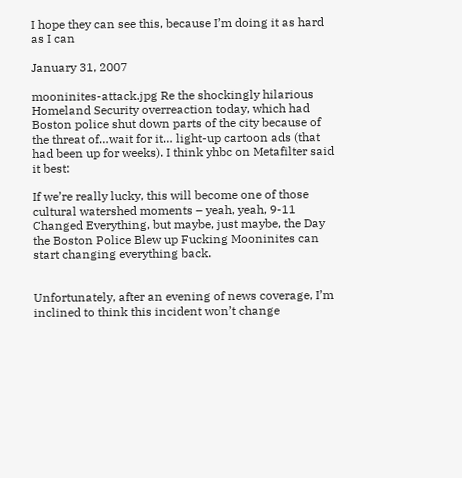I hope they can see this, because I’m doing it as hard as I can

January 31, 2007

mooninites-attack.jpg Re the shockingly hilarious Homeland Security overreaction today, which had Boston police shut down parts of the city because of the threat of…wait for it… light-up cartoon ads (that had been up for weeks). I think yhbc on Metafilter said it best:

If we’re really lucky, this will become one of those cultural watershed moments – yeah, yeah, 9-11 Changed Everything, but maybe, just maybe, the Day the Boston Police Blew up Fucking Mooninites can start changing everything back.


Unfortunately, after an evening of news coverage, I’m inclined to think this incident won’t change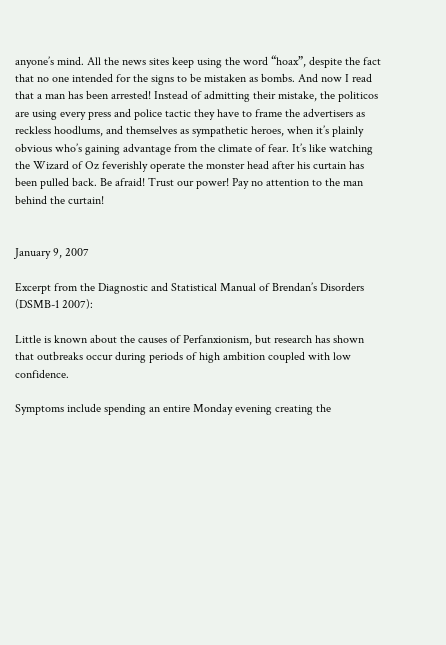anyone’s mind. All the news sites keep using the word “hoax”, despite the fact that no one intended for the signs to be mistaken as bombs. And now I read that a man has been arrested! Instead of admitting their mistake, the politicos are using every press and police tactic they have to frame the advertisers as reckless hoodlums, and themselves as sympathetic heroes, when it’s plainly obvious who’s gaining advantage from the climate of fear. It’s like watching the Wizard of Oz feverishly operate the monster head after his curtain has been pulled back. Be afraid! Trust our power! Pay no attention to the man behind the curtain!


January 9, 2007

Excerpt from the Diagnostic and Statistical Manual of Brendan’s Disorders (DSMB-1 2007):

Little is known about the causes of Perfanxionism, but research has shown that outbreaks occur during periods of high ambition coupled with low confidence.

Symptoms include spending an entire Monday evening creating the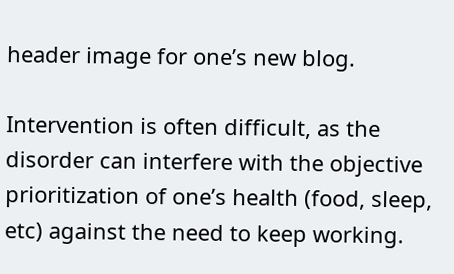header image for one’s new blog.

Intervention is often difficult, as the disorder can interfere with the objective prioritization of one’s health (food, sleep, etc) against the need to keep working.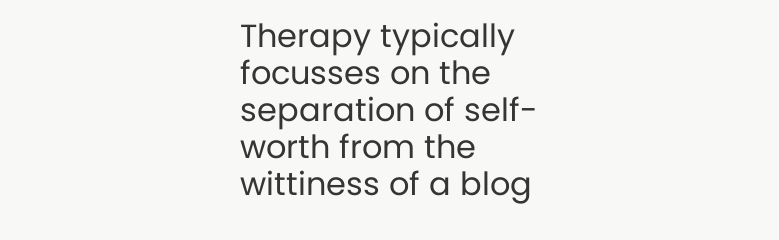Therapy typically focusses on the separation of self-worth from the wittiness of a blog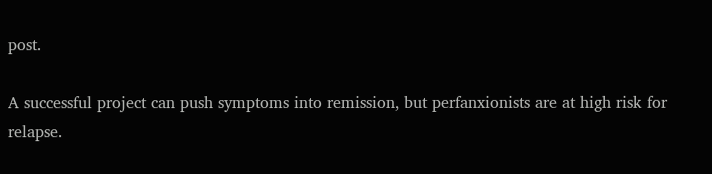post.

A successful project can push symptoms into remission, but perfanxionists are at high risk for relapse.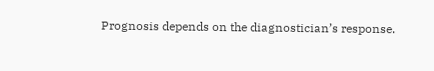Prognosis depends on the diagnostician’s response.